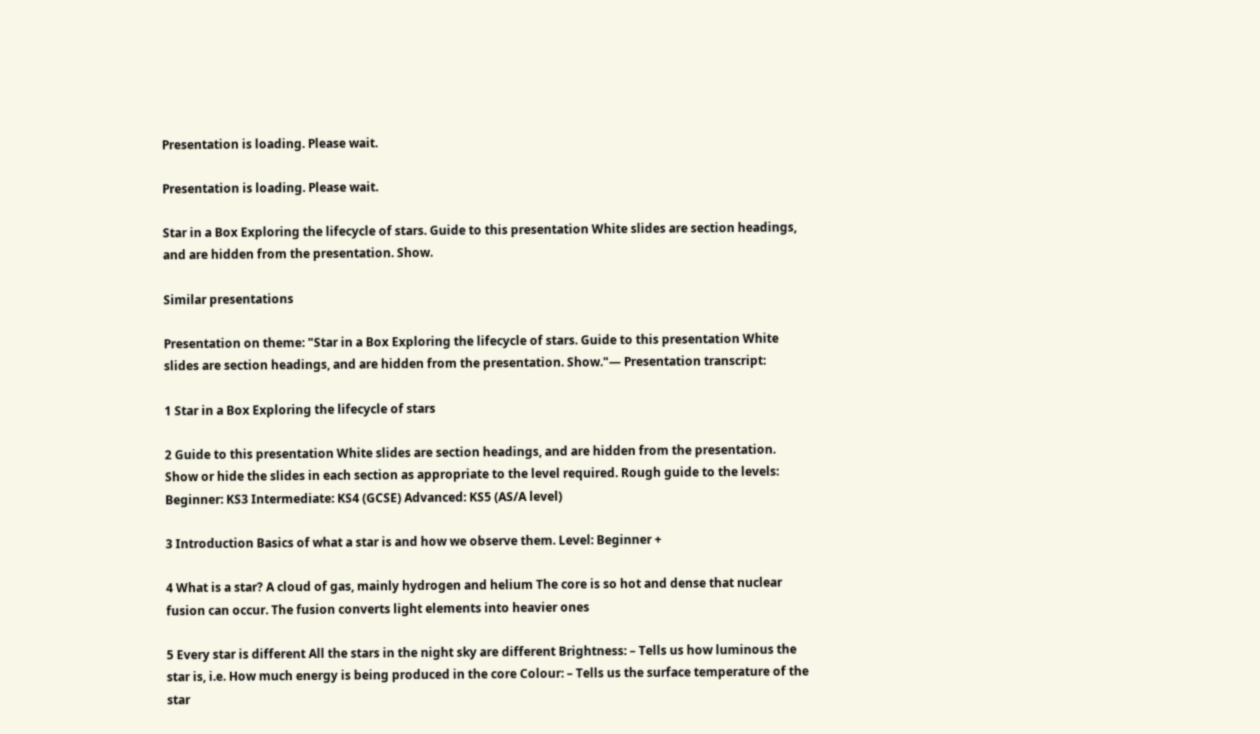Presentation is loading. Please wait.

Presentation is loading. Please wait.

Star in a Box Exploring the lifecycle of stars. Guide to this presentation White slides are section headings, and are hidden from the presentation. Show.

Similar presentations

Presentation on theme: "Star in a Box Exploring the lifecycle of stars. Guide to this presentation White slides are section headings, and are hidden from the presentation. Show."— Presentation transcript:

1 Star in a Box Exploring the lifecycle of stars

2 Guide to this presentation White slides are section headings, and are hidden from the presentation. Show or hide the slides in each section as appropriate to the level required. Rough guide to the levels: Beginner: KS3 Intermediate: KS4 (GCSE) Advanced: KS5 (AS/A level)

3 Introduction Basics of what a star is and how we observe them. Level: Beginner +

4 What is a star? A cloud of gas, mainly hydrogen and helium The core is so hot and dense that nuclear fusion can occur. The fusion converts light elements into heavier ones

5 Every star is different All the stars in the night sky are different Brightness: – Tells us how luminous the star is, i.e. How much energy is being produced in the core Colour: – Tells us the surface temperature of the star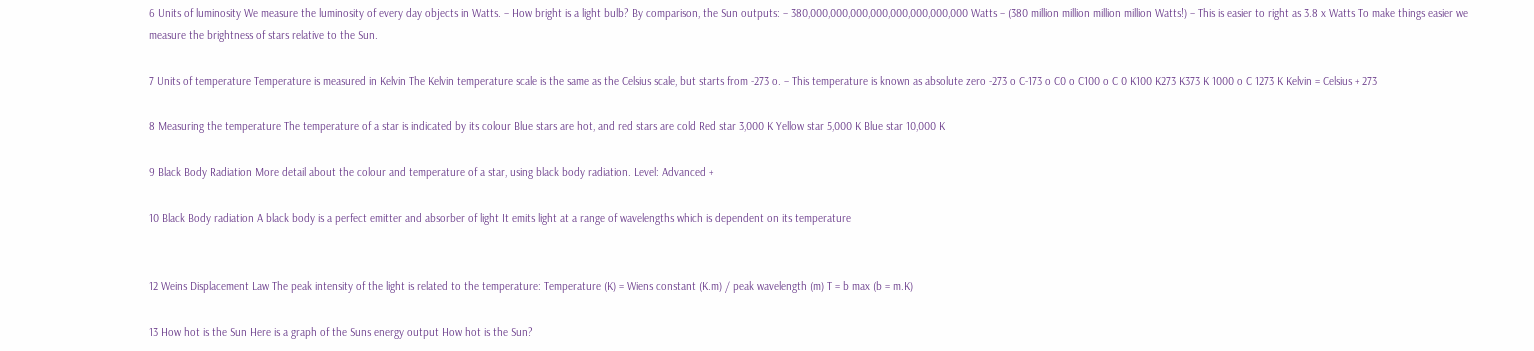6 Units of luminosity We measure the luminosity of every day objects in Watts. – How bright is a light bulb? By comparison, the Sun outputs: – 380,000,000,000,000,000,000,000,000 Watts – (380 million million million million Watts!) – This is easier to right as 3.8 x Watts To make things easier we measure the brightness of stars relative to the Sun.

7 Units of temperature Temperature is measured in Kelvin The Kelvin temperature scale is the same as the Celsius scale, but starts from -273 o. – This temperature is known as absolute zero -273 o C-173 o C0 o C100 o C 0 K100 K273 K373 K 1000 o C 1273 K Kelvin = Celsius + 273

8 Measuring the temperature The temperature of a star is indicated by its colour Blue stars are hot, and red stars are cold Red star 3,000 K Yellow star 5,000 K Blue star 10,000 K

9 Black Body Radiation More detail about the colour and temperature of a star, using black body radiation. Level: Advanced +

10 Black Body radiation A black body is a perfect emitter and absorber of light It emits light at a range of wavelengths which is dependent on its temperature


12 Weins Displacement Law The peak intensity of the light is related to the temperature: Temperature (K) = Wiens constant (K.m) / peak wavelength (m) T = b max (b = m.K)

13 How hot is the Sun Here is a graph of the Suns energy output How hot is the Sun?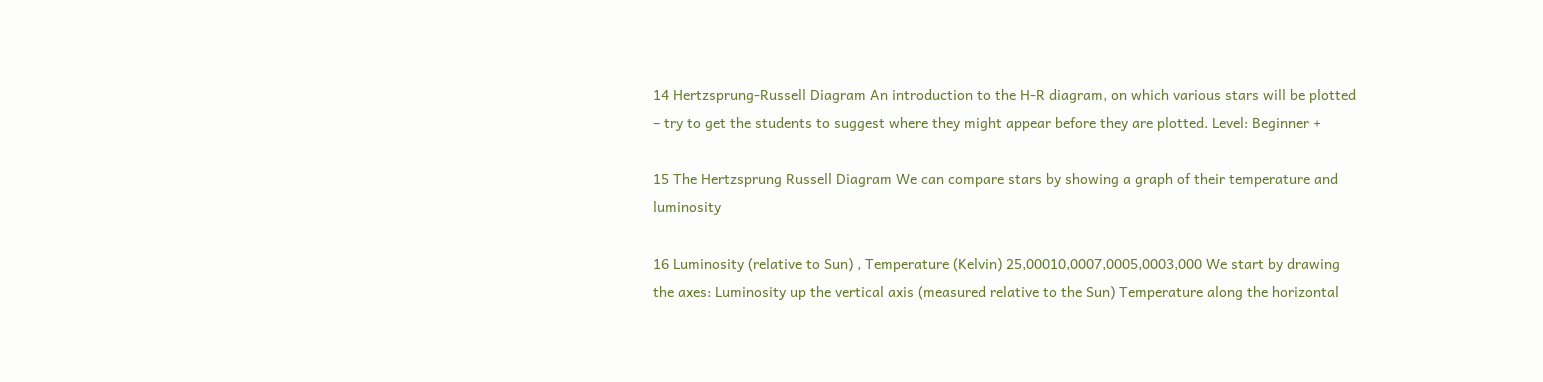14 Hertzsprung-Russell Diagram An introduction to the H-R diagram, on which various stars will be plotted – try to get the students to suggest where they might appear before they are plotted. Level: Beginner +

15 The Hertzsprung Russell Diagram We can compare stars by showing a graph of their temperature and luminosity

16 Luminosity (relative to Sun) , Temperature (Kelvin) 25,00010,0007,0005,0003,000 We start by drawing the axes: Luminosity up the vertical axis (measured relative to the Sun) Temperature along the horizontal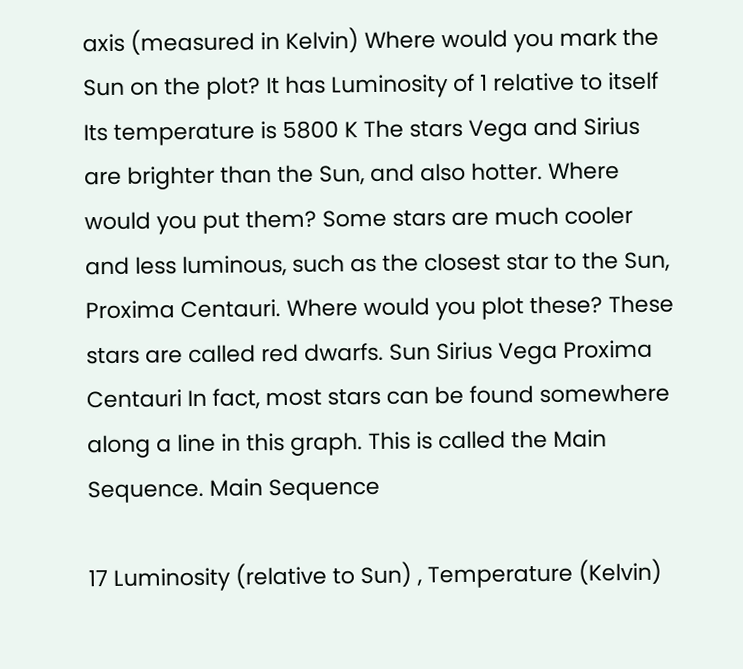axis (measured in Kelvin) Where would you mark the Sun on the plot? It has Luminosity of 1 relative to itself Its temperature is 5800 K The stars Vega and Sirius are brighter than the Sun, and also hotter. Where would you put them? Some stars are much cooler and less luminous, such as the closest star to the Sun, Proxima Centauri. Where would you plot these? These stars are called red dwarfs. Sun Sirius Vega Proxima Centauri In fact, most stars can be found somewhere along a line in this graph. This is called the Main Sequence. Main Sequence

17 Luminosity (relative to Sun) , Temperature (Kelvin)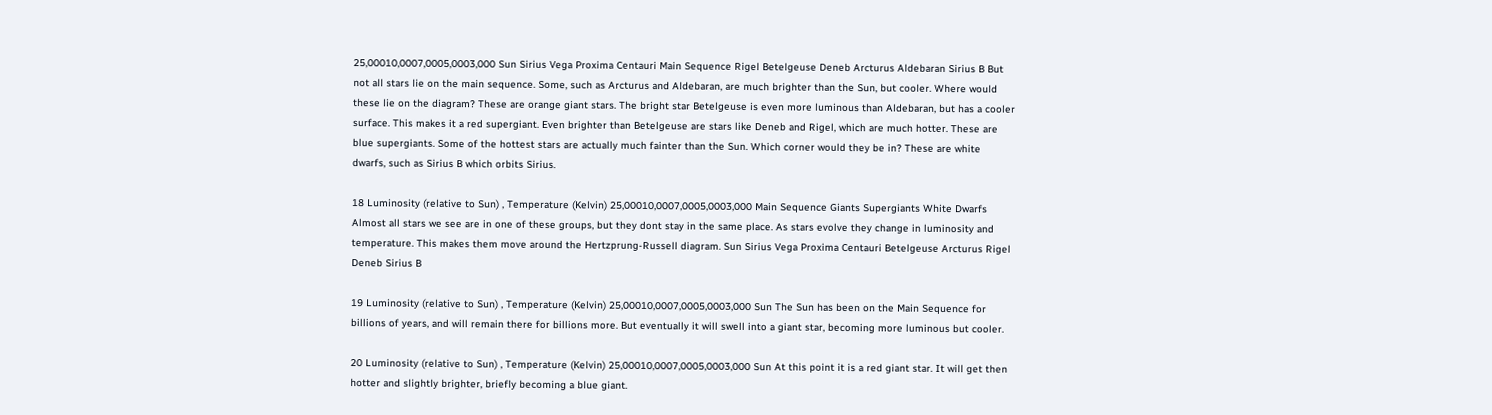25,00010,0007,0005,0003,000 Sun Sirius Vega Proxima Centauri Main Sequence Rigel Betelgeuse Deneb Arcturus Aldebaran Sirius B But not all stars lie on the main sequence. Some, such as Arcturus and Aldebaran, are much brighter than the Sun, but cooler. Where would these lie on the diagram? These are orange giant stars. The bright star Betelgeuse is even more luminous than Aldebaran, but has a cooler surface. This makes it a red supergiant. Even brighter than Betelgeuse are stars like Deneb and Rigel, which are much hotter. These are blue supergiants. Some of the hottest stars are actually much fainter than the Sun. Which corner would they be in? These are white dwarfs, such as Sirius B which orbits Sirius.

18 Luminosity (relative to Sun) , Temperature (Kelvin) 25,00010,0007,0005,0003,000 Main Sequence Giants Supergiants White Dwarfs Almost all stars we see are in one of these groups, but they dont stay in the same place. As stars evolve they change in luminosity and temperature. This makes them move around the Hertzprung-Russell diagram. Sun Sirius Vega Proxima Centauri Betelgeuse Arcturus Rigel Deneb Sirius B

19 Luminosity (relative to Sun) , Temperature (Kelvin) 25,00010,0007,0005,0003,000 Sun The Sun has been on the Main Sequence for billions of years, and will remain there for billions more. But eventually it will swell into a giant star, becoming more luminous but cooler.

20 Luminosity (relative to Sun) , Temperature (Kelvin) 25,00010,0007,0005,0003,000 Sun At this point it is a red giant star. It will get then hotter and slightly brighter, briefly becoming a blue giant.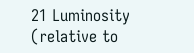21 Luminosity (relative to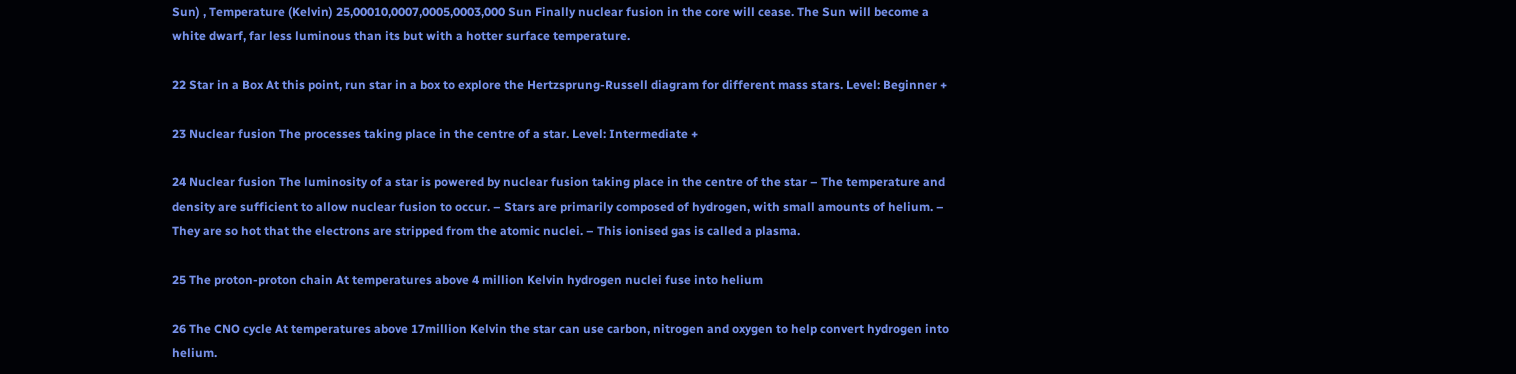Sun) , Temperature (Kelvin) 25,00010,0007,0005,0003,000 Sun Finally nuclear fusion in the core will cease. The Sun will become a white dwarf, far less luminous than its but with a hotter surface temperature.

22 Star in a Box At this point, run star in a box to explore the Hertzsprung-Russell diagram for different mass stars. Level: Beginner +

23 Nuclear fusion The processes taking place in the centre of a star. Level: Intermediate +

24 Nuclear fusion The luminosity of a star is powered by nuclear fusion taking place in the centre of the star – The temperature and density are sufficient to allow nuclear fusion to occur. – Stars are primarily composed of hydrogen, with small amounts of helium. – They are so hot that the electrons are stripped from the atomic nuclei. – This ionised gas is called a plasma.

25 The proton-proton chain At temperatures above 4 million Kelvin hydrogen nuclei fuse into helium

26 The CNO cycle At temperatures above 17million Kelvin the star can use carbon, nitrogen and oxygen to help convert hydrogen into helium.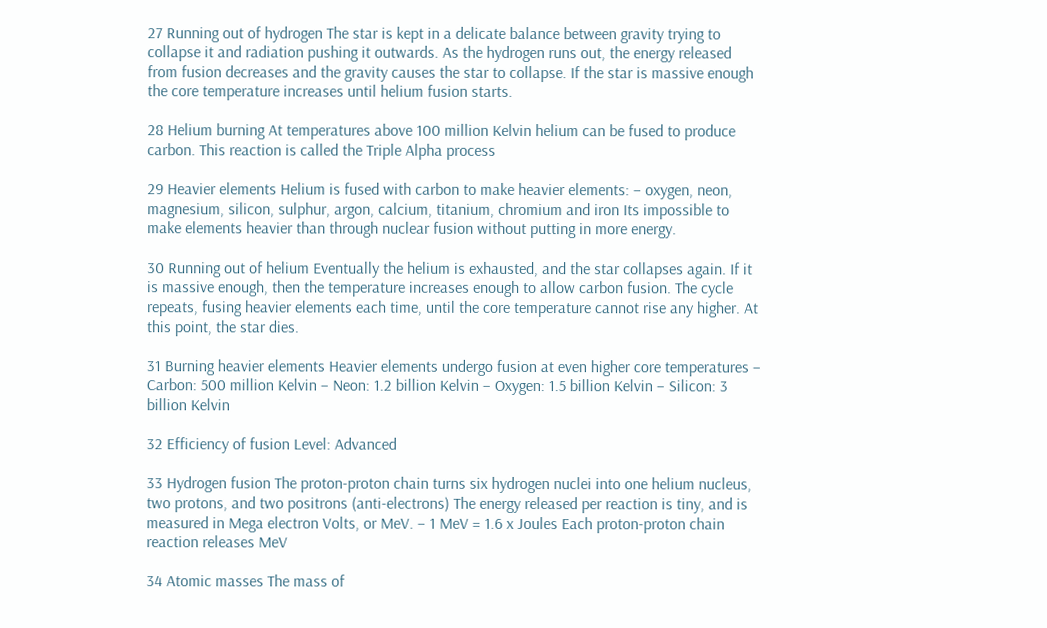27 Running out of hydrogen The star is kept in a delicate balance between gravity trying to collapse it and radiation pushing it outwards. As the hydrogen runs out, the energy released from fusion decreases and the gravity causes the star to collapse. If the star is massive enough the core temperature increases until helium fusion starts.

28 Helium burning At temperatures above 100 million Kelvin helium can be fused to produce carbon. This reaction is called the Triple Alpha process

29 Heavier elements Helium is fused with carbon to make heavier elements: – oxygen, neon, magnesium, silicon, sulphur, argon, calcium, titanium, chromium and iron Its impossible to make elements heavier than through nuclear fusion without putting in more energy.

30 Running out of helium Eventually the helium is exhausted, and the star collapses again. If it is massive enough, then the temperature increases enough to allow carbon fusion. The cycle repeats, fusing heavier elements each time, until the core temperature cannot rise any higher. At this point, the star dies.

31 Burning heavier elements Heavier elements undergo fusion at even higher core temperatures – Carbon: 500 million Kelvin – Neon: 1.2 billion Kelvin – Oxygen: 1.5 billion Kelvin – Silicon: 3 billion Kelvin

32 Efficiency of fusion Level: Advanced

33 Hydrogen fusion The proton-proton chain turns six hydrogen nuclei into one helium nucleus, two protons, and two positrons (anti-electrons) The energy released per reaction is tiny, and is measured in Mega electron Volts, or MeV. – 1 MeV = 1.6 x Joules Each proton-proton chain reaction releases MeV

34 Atomic masses The mass of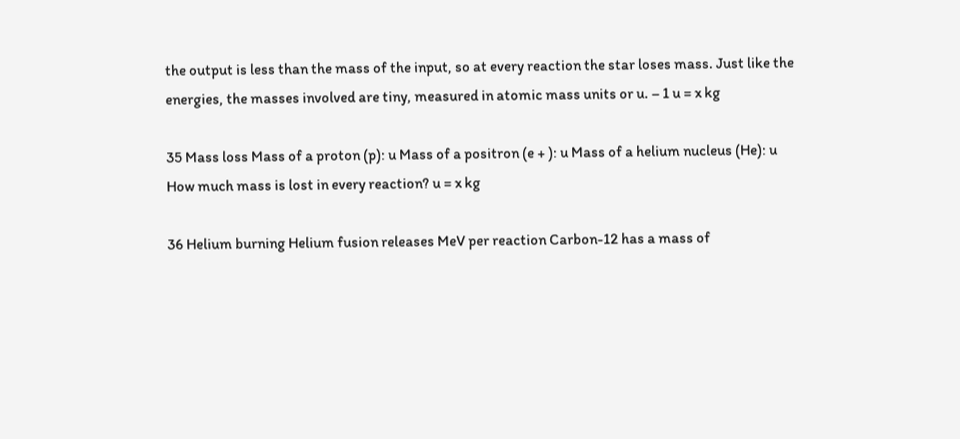the output is less than the mass of the input, so at every reaction the star loses mass. Just like the energies, the masses involved are tiny, measured in atomic mass units or u. – 1 u = x kg

35 Mass loss Mass of a proton (p): u Mass of a positron (e + ): u Mass of a helium nucleus (He): u How much mass is lost in every reaction? u = x kg

36 Helium burning Helium fusion releases MeV per reaction Carbon-12 has a mass of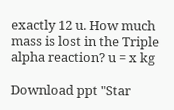exactly 12 u. How much mass is lost in the Triple alpha reaction? u = x kg

Download ppt "Star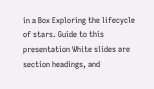in a Box Exploring the lifecycle of stars. Guide to this presentation White slides are section headings, and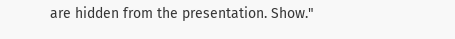are hidden from the presentation. Show."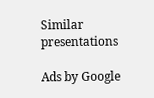Similar presentations

Ads by Google